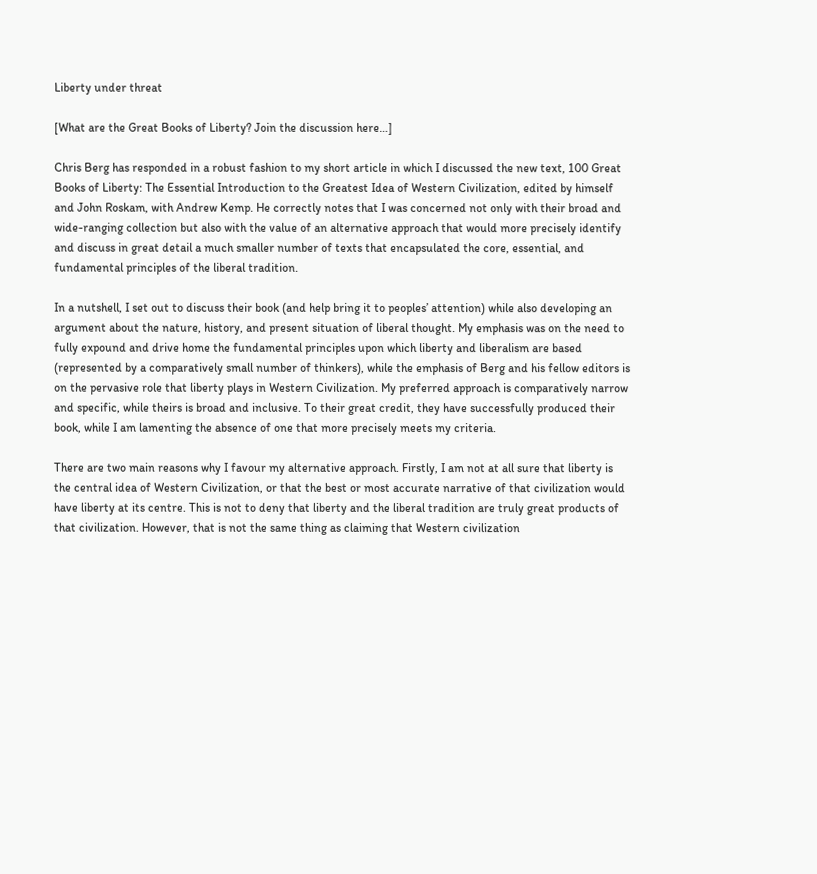Liberty under threat

[What are the Great Books of Liberty? Join the discussion here…]

Chris Berg has responded in a robust fashion to my short article in which I discussed the new text, 100 Great Books of Liberty: The Essential Introduction to the Greatest Idea of Western Civilization, edited by himself and John Roskam, with Andrew Kemp. He correctly notes that I was concerned not only with their broad and wide-ranging collection but also with the value of an alternative approach that would more precisely identify and discuss in great detail a much smaller number of texts that encapsulated the core, essential, and fundamental principles of the liberal tradition.

In a nutshell, I set out to discuss their book (and help bring it to peoples’ attention) while also developing an argument about the nature, history, and present situation of liberal thought. My emphasis was on the need to fully expound and drive home the fundamental principles upon which liberty and liberalism are based (represented by a comparatively small number of thinkers), while the emphasis of Berg and his fellow editors is on the pervasive role that liberty plays in Western Civilization. My preferred approach is comparatively narrow and specific, while theirs is broad and inclusive. To their great credit, they have successfully produced their book, while I am lamenting the absence of one that more precisely meets my criteria.

There are two main reasons why I favour my alternative approach. Firstly, I am not at all sure that liberty is the central idea of Western Civilization, or that the best or most accurate narrative of that civilization would have liberty at its centre. This is not to deny that liberty and the liberal tradition are truly great products of that civilization. However, that is not the same thing as claiming that Western civilization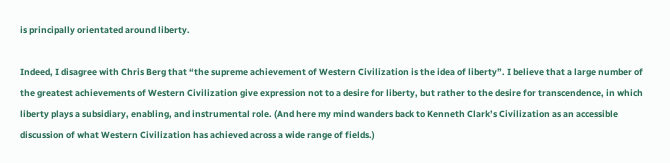is principally orientated around liberty.

Indeed, I disagree with Chris Berg that “the supreme achievement of Western Civilization is the idea of liberty”. I believe that a large number of the greatest achievements of Western Civilization give expression not to a desire for liberty, but rather to the desire for transcendence, in which liberty plays a subsidiary, enabling, and instrumental role. (And here my mind wanders back to Kenneth Clark’s Civilization as an accessible discussion of what Western Civilization has achieved across a wide range of fields.)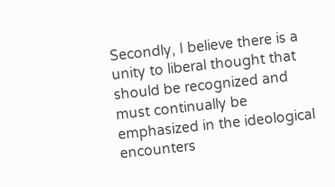Secondly, I believe there is a unity to liberal thought that should be recognized and must continually be emphasized in the ideological encounters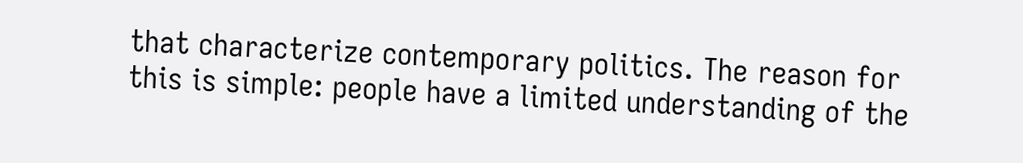that characterize contemporary politics. The reason for this is simple: people have a limited understanding of the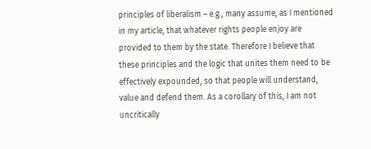principles of liberalism – e.g., many assume, as I mentioned in my article, that whatever rights people enjoy are provided to them by the state. Therefore I believe that these principles and the logic that unites them need to be effectively expounded, so that people will understand, value and defend them. As a corollary of this, I am not uncritically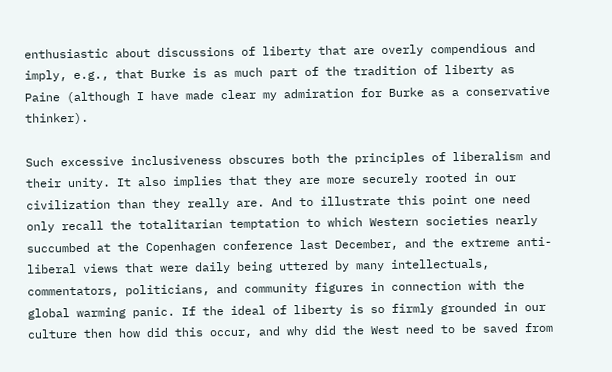enthusiastic about discussions of liberty that are overly compendious and imply, e.g., that Burke is as much part of the tradition of liberty as Paine (although I have made clear my admiration for Burke as a conservative thinker).

Such excessive inclusiveness obscures both the principles of liberalism and their unity. It also implies that they are more securely rooted in our civilization than they really are. And to illustrate this point one need only recall the totalitarian temptation to which Western societies nearly succumbed at the Copenhagen conference last December, and the extreme anti-liberal views that were daily being uttered by many intellectuals, commentators, politicians, and community figures in connection with the global warming panic. If the ideal of liberty is so firmly grounded in our culture then how did this occur, and why did the West need to be saved from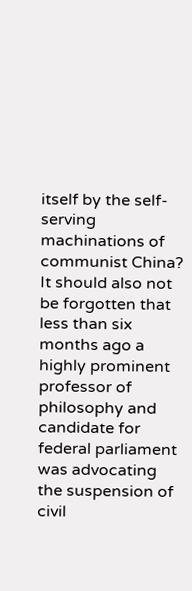itself by the self-serving machinations of communist China? It should also not be forgotten that less than six months ago a highly prominent professor of philosophy and candidate for federal parliament was advocating the suspension of civil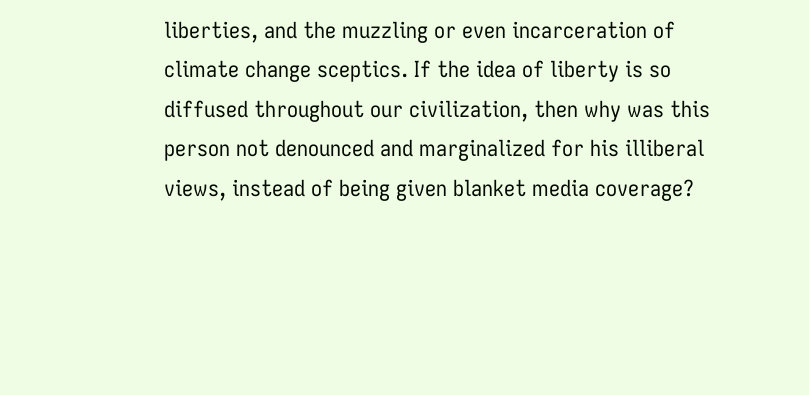liberties, and the muzzling or even incarceration of climate change sceptics. If the idea of liberty is so diffused throughout our civilization, then why was this person not denounced and marginalized for his illiberal views, instead of being given blanket media coverage?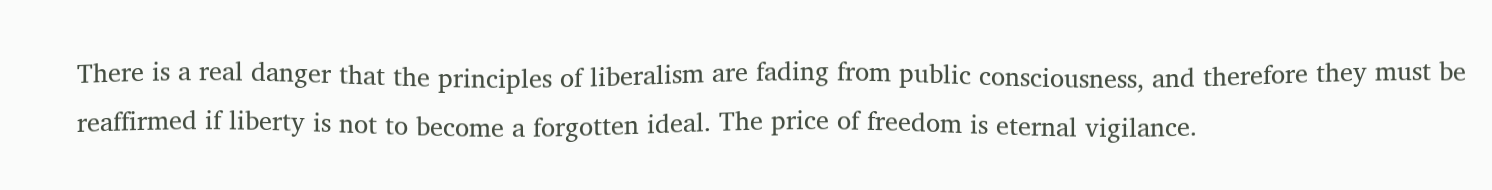There is a real danger that the principles of liberalism are fading from public consciousness, and therefore they must be reaffirmed if liberty is not to become a forgotten ideal. The price of freedom is eternal vigilance.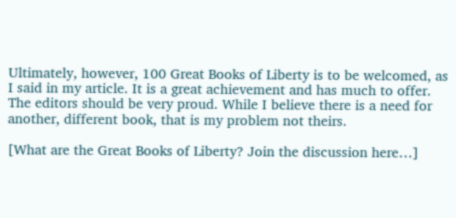Ultimately, however, 100 Great Books of Liberty is to be welcomed, as I said in my article. It is a great achievement and has much to offer. The editors should be very proud. While I believe there is a need for another, different book, that is my problem not theirs.

[What are the Great Books of Liberty? Join the discussion here…]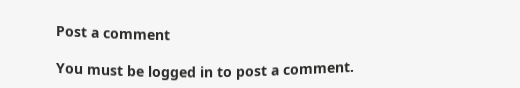Post a comment

You must be logged in to post a comment.